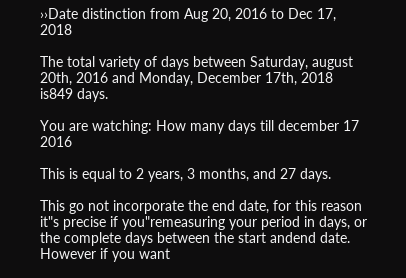››Date distinction from Aug 20, 2016 to Dec 17, 2018

The total variety of days between Saturday, august 20th, 2016 and Monday, December 17th, 2018 is849 days.

You are watching: How many days till december 17 2016

This is equal to 2 years, 3 months, and 27 days.

This go not incorporate the end date, for this reason it"s precise if you"remeasuring your period in days, or the complete days between the start andend date. However if you want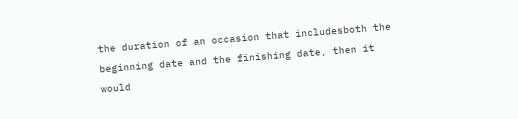the duration of an occasion that includesboth the beginning date and the finishing date, then it would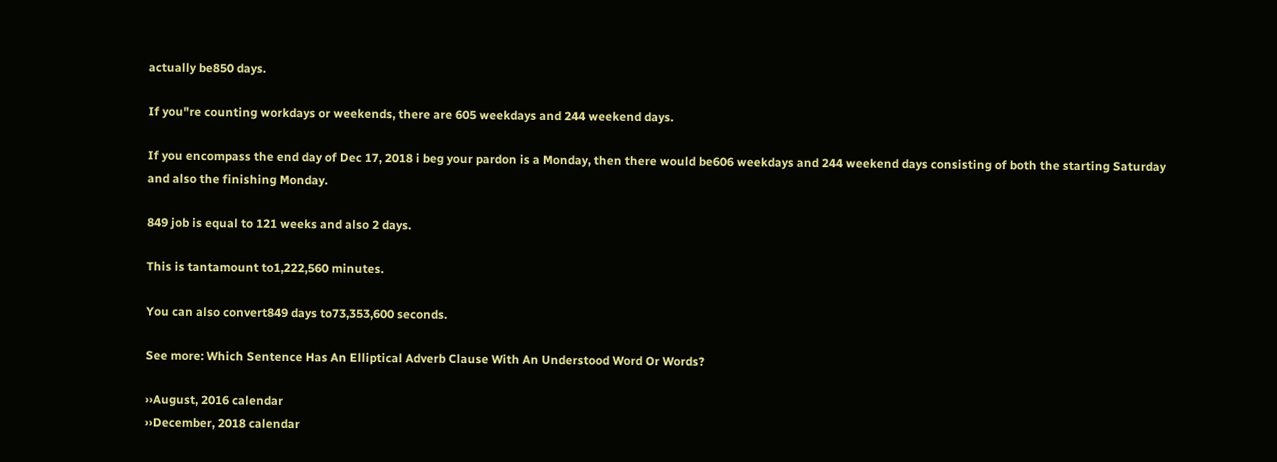actually be850 days.

If you"re counting workdays or weekends, there are 605 weekdays and 244 weekend days.

If you encompass the end day of Dec 17, 2018 i beg your pardon is a Monday, then there would be606 weekdays and 244 weekend days consisting of both the starting Saturday and also the finishing Monday.

849 job is equal to 121 weeks and also 2 days.

This is tantamount to1,222,560 minutes.

You can also convert849 days to73,353,600 seconds.

See more: Which Sentence Has An Elliptical Adverb Clause With An Understood Word Or Words?

››August, 2016 calendar
››December, 2018 calendar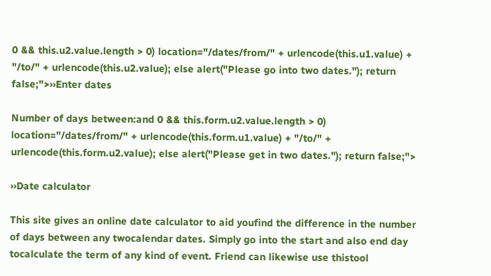0 && this.u2.value.length > 0) location="/dates/from/" + urlencode(this.u1.value) + "/to/" + urlencode(this.u2.value); else alert("Please go into two dates."); return false;">››Enter dates

Number of days between:and 0 && this.form.u2.value.length > 0) location="/dates/from/" + urlencode(this.form.u1.value) + "/to/" + urlencode(this.form.u2.value); else alert("Please get in two dates."); return false;">

››Date calculator

This site gives an online date calculator to aid youfind the difference in the number of days between any twocalendar dates. Simply go into the start and also end day tocalculate the term of any kind of event. Friend can likewise use thistool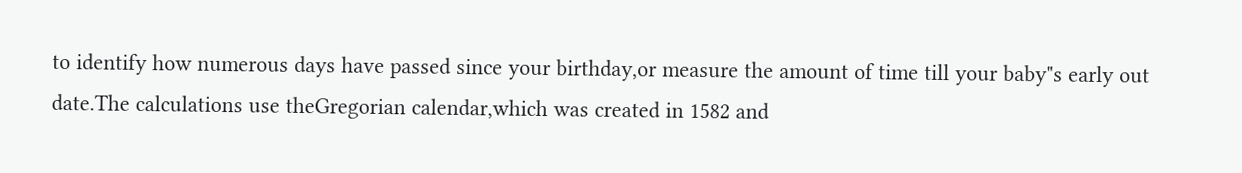to identify how numerous days have passed since your birthday,or measure the amount of time till your baby"s early out date.The calculations use theGregorian calendar,which was created in 1582 and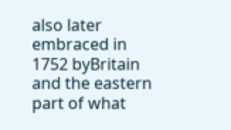also later embraced in 1752 byBritain and the eastern part of what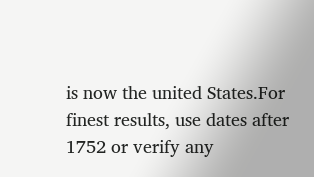is now the united States.For finest results, use dates after 1752 or verify any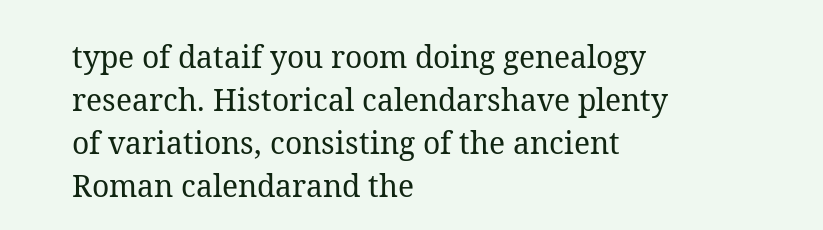type of dataif you room doing genealogy research. Historical calendarshave plenty of variations, consisting of the ancient Roman calendarand the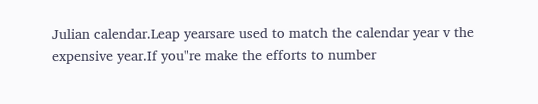Julian calendar.Leap yearsare used to match the calendar year v the expensive year.If you"re make the efforts to number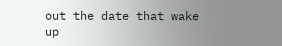out the date that wake up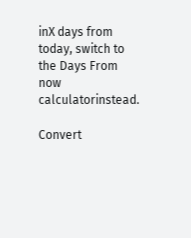inX days from today, switch to the Days From now calculatorinstead.

Convert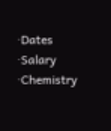·Dates ·Salary ·Chemistry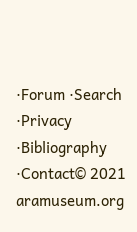·Forum ·Search ·Privacy ·Bibliography ·Contact© 2021 aramuseum.org